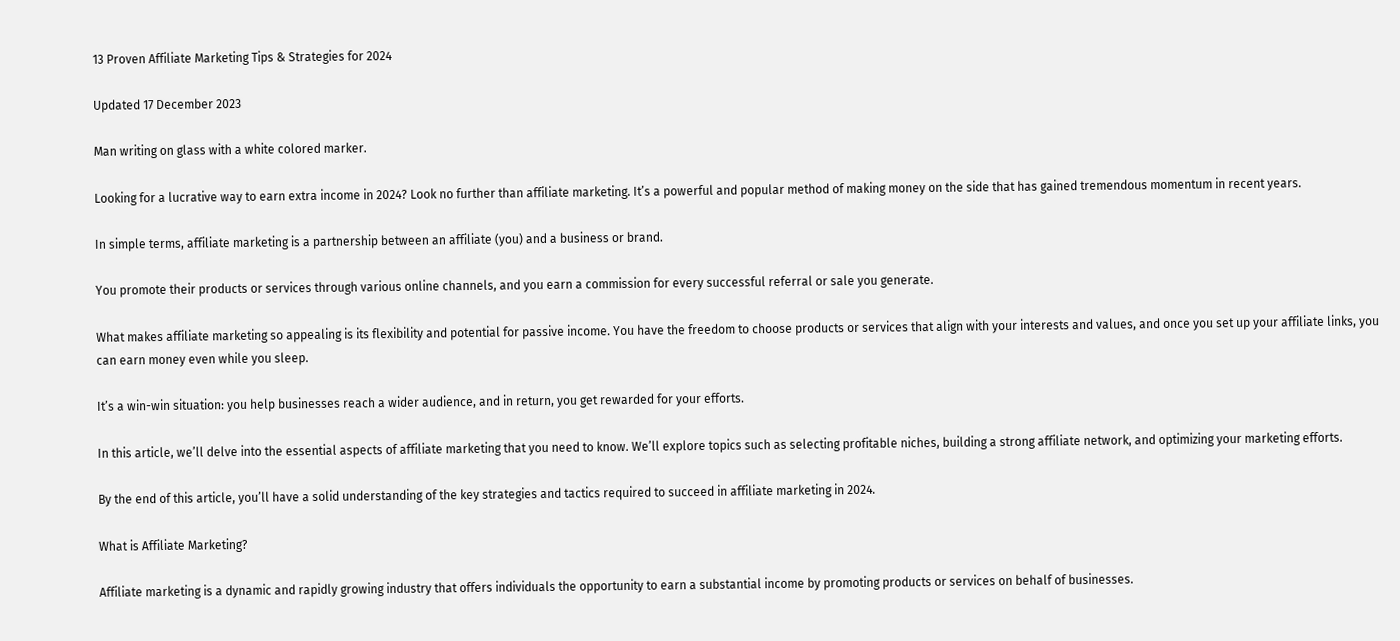13 Proven Affiliate Marketing Tips & Strategies for 2024

Updated 17 December 2023

Man writing on glass with a white colored marker.

Looking for a lucrative way to earn extra income in 2024? Look no further than affiliate marketing. It’s a powerful and popular method of making money on the side that has gained tremendous momentum in recent years.

In simple terms, affiliate marketing is a partnership between an affiliate (you) and a business or brand.

You promote their products or services through various online channels, and you earn a commission for every successful referral or sale you generate.

What makes affiliate marketing so appealing is its flexibility and potential for passive income. You have the freedom to choose products or services that align with your interests and values, and once you set up your affiliate links, you can earn money even while you sleep.

It’s a win-win situation: you help businesses reach a wider audience, and in return, you get rewarded for your efforts.

In this article, we’ll delve into the essential aspects of affiliate marketing that you need to know. We’ll explore topics such as selecting profitable niches, building a strong affiliate network, and optimizing your marketing efforts.

By the end of this article, you’ll have a solid understanding of the key strategies and tactics required to succeed in affiliate marketing in 2024.

What is Affiliate Marketing?

Affiliate marketing is a dynamic and rapidly growing industry that offers individuals the opportunity to earn a substantial income by promoting products or services on behalf of businesses.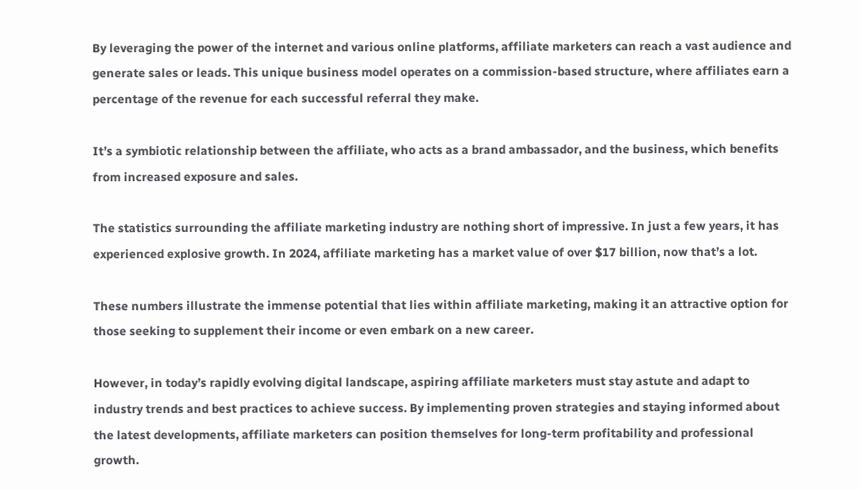By leveraging the power of the internet and various online platforms, affiliate marketers can reach a vast audience and generate sales or leads. This unique business model operates on a commission-based structure, where affiliates earn a percentage of the revenue for each successful referral they make.

It’s a symbiotic relationship between the affiliate, who acts as a brand ambassador, and the business, which benefits from increased exposure and sales.

The statistics surrounding the affiliate marketing industry are nothing short of impressive. In just a few years, it has experienced explosive growth. In 2024, affiliate marketing has a market value of over $17 billion, now that’s a lot.

These numbers illustrate the immense potential that lies within affiliate marketing, making it an attractive option for those seeking to supplement their income or even embark on a new career.

However, in today’s rapidly evolving digital landscape, aspiring affiliate marketers must stay astute and adapt to industry trends and best practices to achieve success. By implementing proven strategies and staying informed about the latest developments, affiliate marketers can position themselves for long-term profitability and professional growth.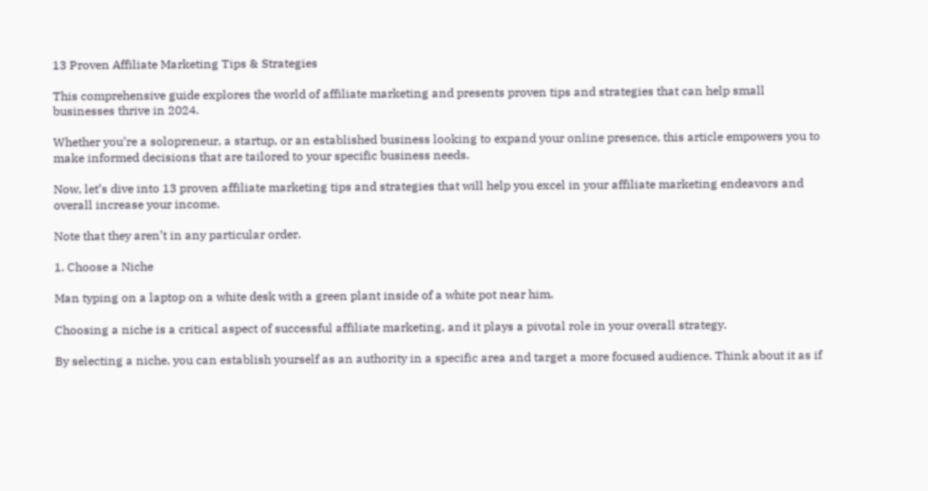13 Proven Affiliate Marketing Tips & Strategies

This comprehensive guide explores the world of affiliate marketing and presents proven tips and strategies that can help small businesses thrive in 2024.

Whether you’re a solopreneur, a startup, or an established business looking to expand your online presence, this article empowers you to make informed decisions that are tailored to your specific business needs.

Now, let’s dive into 13 proven affiliate marketing tips and strategies that will help you excel in your affiliate marketing endeavors and overall increase your income.

Note that they aren’t in any particular order.

1. Choose a Niche

Man typing on a laptop on a white desk with a green plant inside of a white pot near him.

Choosing a niche is a critical aspect of successful affiliate marketing, and it plays a pivotal role in your overall strategy.

By selecting a niche, you can establish yourself as an authority in a specific area and target a more focused audience. Think about it as if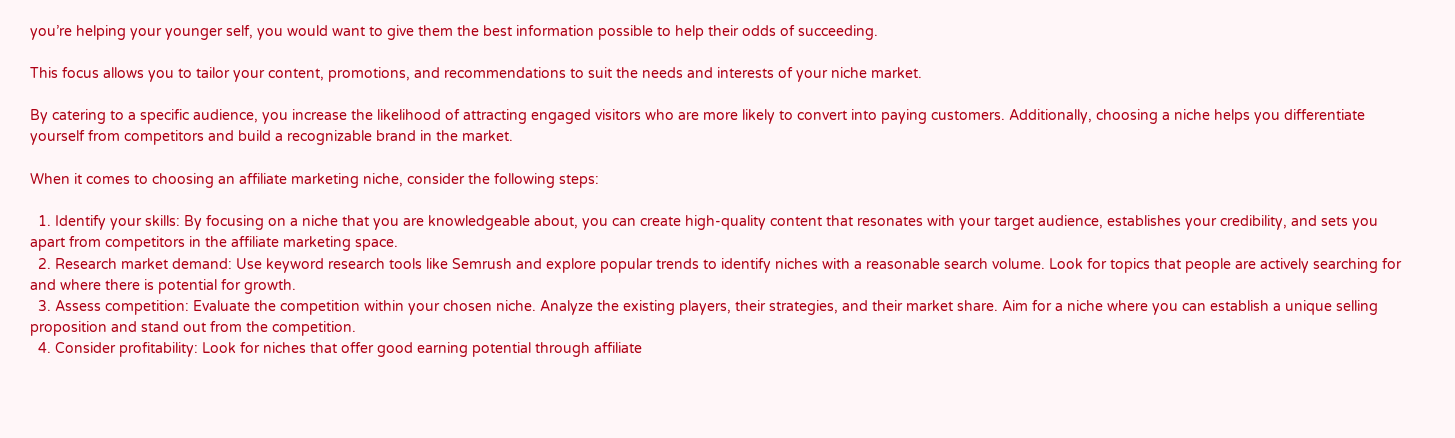you’re helping your younger self, you would want to give them the best information possible to help their odds of succeeding.

This focus allows you to tailor your content, promotions, and recommendations to suit the needs and interests of your niche market.

By catering to a specific audience, you increase the likelihood of attracting engaged visitors who are more likely to convert into paying customers. Additionally, choosing a niche helps you differentiate yourself from competitors and build a recognizable brand in the market.

When it comes to choosing an affiliate marketing niche, consider the following steps:

  1. Identify your skills: By focusing on a niche that you are knowledgeable about, you can create high-quality content that resonates with your target audience, establishes your credibility, and sets you apart from competitors in the affiliate marketing space.
  2. Research market demand: Use keyword research tools like Semrush and explore popular trends to identify niches with a reasonable search volume. Look for topics that people are actively searching for and where there is potential for growth.
  3. Assess competition: Evaluate the competition within your chosen niche. Analyze the existing players, their strategies, and their market share. Aim for a niche where you can establish a unique selling proposition and stand out from the competition.
  4. Consider profitability: Look for niches that offer good earning potential through affiliate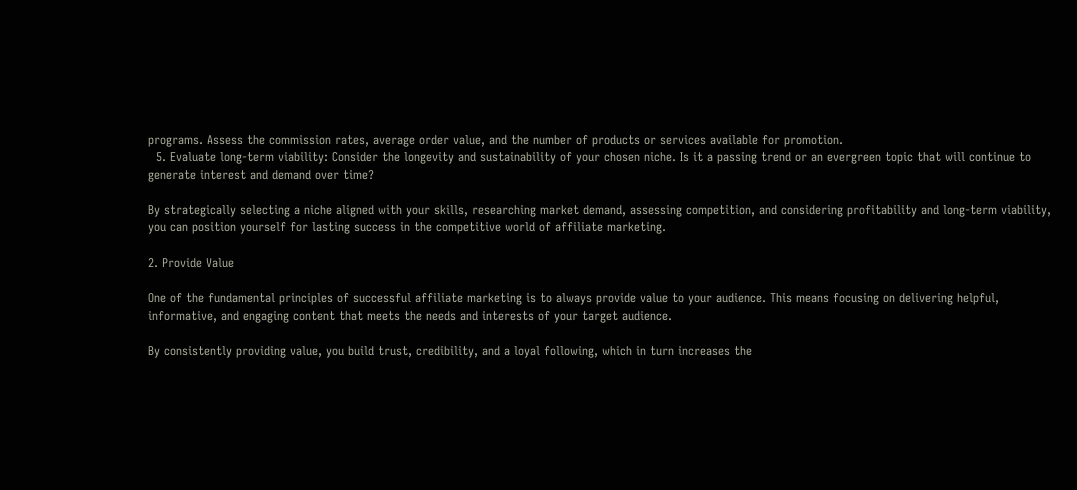programs. Assess the commission rates, average order value, and the number of products or services available for promotion.
  5. Evaluate long-term viability: Consider the longevity and sustainability of your chosen niche. Is it a passing trend or an evergreen topic that will continue to generate interest and demand over time?

By strategically selecting a niche aligned with your skills, researching market demand, assessing competition, and considering profitability and long-term viability, you can position yourself for lasting success in the competitive world of affiliate marketing.

2. Provide Value

One of the fundamental principles of successful affiliate marketing is to always provide value to your audience. This means focusing on delivering helpful, informative, and engaging content that meets the needs and interests of your target audience.

By consistently providing value, you build trust, credibility, and a loyal following, which in turn increases the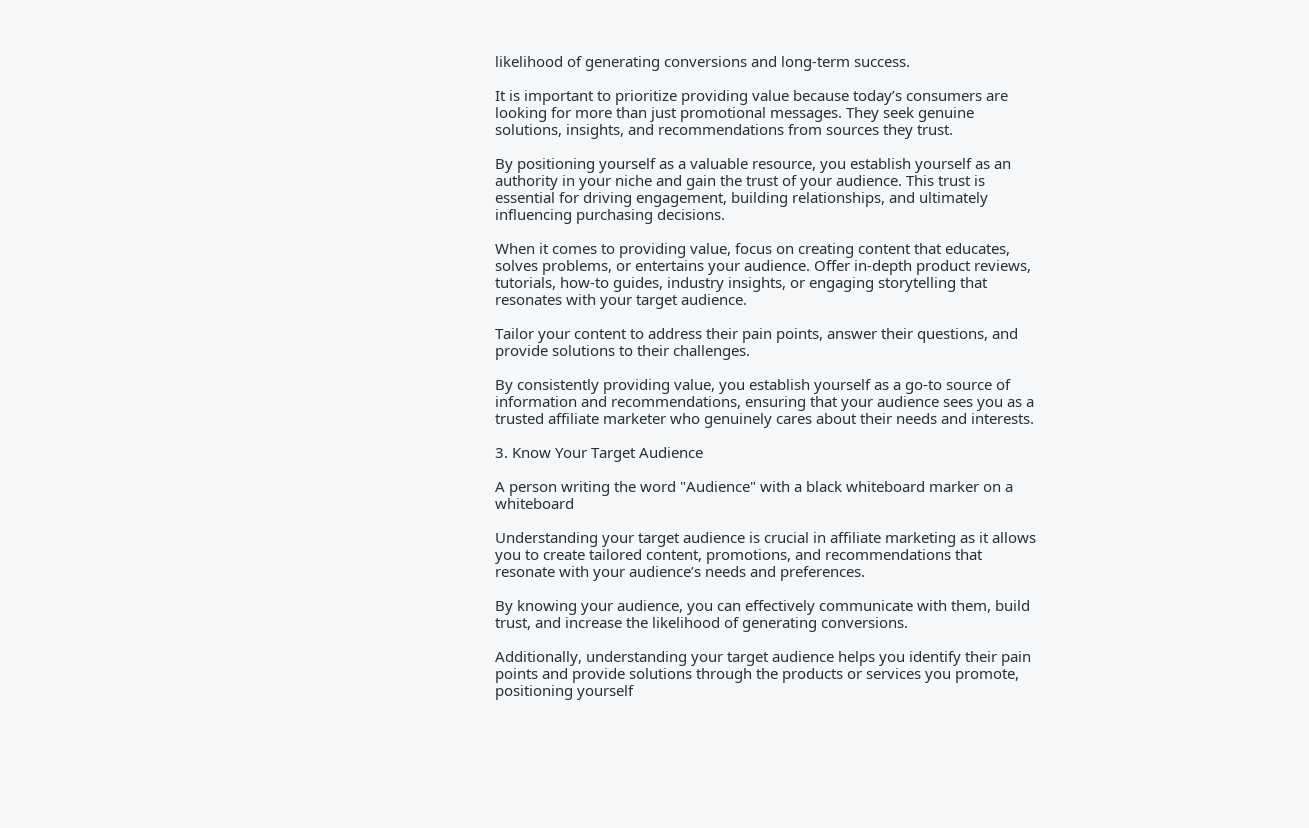likelihood of generating conversions and long-term success.

It is important to prioritize providing value because today’s consumers are looking for more than just promotional messages. They seek genuine solutions, insights, and recommendations from sources they trust.

By positioning yourself as a valuable resource, you establish yourself as an authority in your niche and gain the trust of your audience. This trust is essential for driving engagement, building relationships, and ultimately influencing purchasing decisions.

When it comes to providing value, focus on creating content that educates, solves problems, or entertains your audience. Offer in-depth product reviews, tutorials, how-to guides, industry insights, or engaging storytelling that resonates with your target audience.

Tailor your content to address their pain points, answer their questions, and provide solutions to their challenges.

By consistently providing value, you establish yourself as a go-to source of information and recommendations, ensuring that your audience sees you as a trusted affiliate marketer who genuinely cares about their needs and interests.

3. Know Your Target Audience

A person writing the word "Audience" with a black whiteboard marker on a whiteboard

Understanding your target audience is crucial in affiliate marketing as it allows you to create tailored content, promotions, and recommendations that resonate with your audience’s needs and preferences.

By knowing your audience, you can effectively communicate with them, build trust, and increase the likelihood of generating conversions.

Additionally, understanding your target audience helps you identify their pain points and provide solutions through the products or services you promote, positioning yourself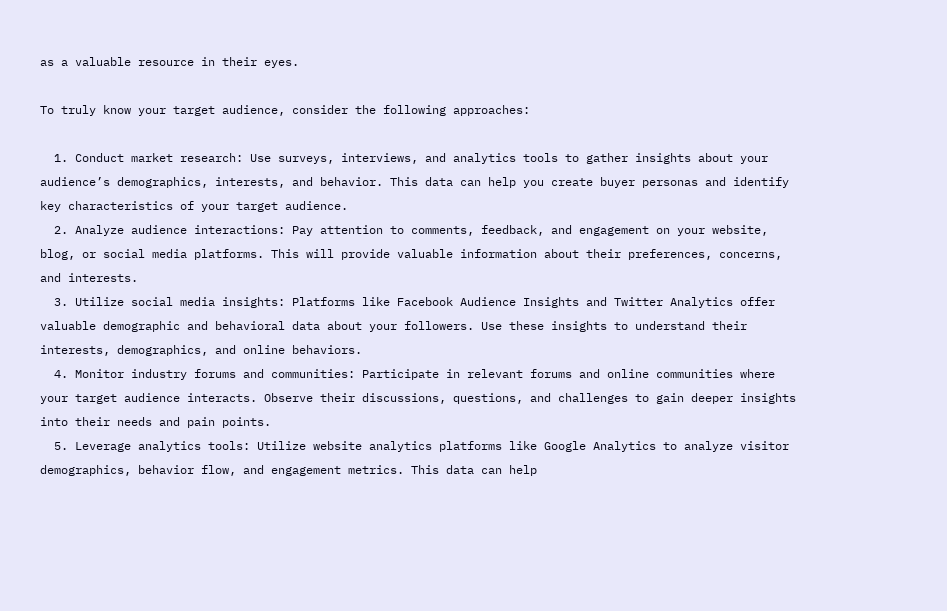as a valuable resource in their eyes.

To truly know your target audience, consider the following approaches:

  1. Conduct market research: Use surveys, interviews, and analytics tools to gather insights about your audience’s demographics, interests, and behavior. This data can help you create buyer personas and identify key characteristics of your target audience.
  2. Analyze audience interactions: Pay attention to comments, feedback, and engagement on your website, blog, or social media platforms. This will provide valuable information about their preferences, concerns, and interests.
  3. Utilize social media insights: Platforms like Facebook Audience Insights and Twitter Analytics offer valuable demographic and behavioral data about your followers. Use these insights to understand their interests, demographics, and online behaviors.
  4. Monitor industry forums and communities: Participate in relevant forums and online communities where your target audience interacts. Observe their discussions, questions, and challenges to gain deeper insights into their needs and pain points.
  5. Leverage analytics tools: Utilize website analytics platforms like Google Analytics to analyze visitor demographics, behavior flow, and engagement metrics. This data can help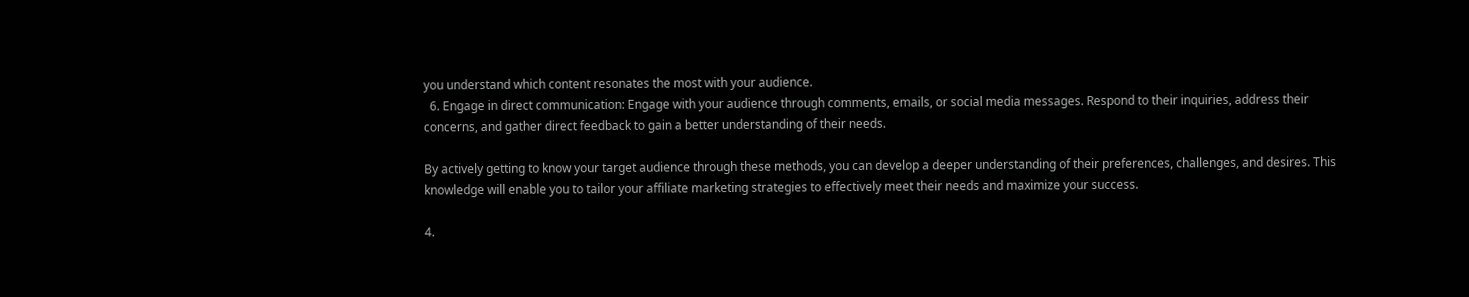you understand which content resonates the most with your audience.
  6. Engage in direct communication: Engage with your audience through comments, emails, or social media messages. Respond to their inquiries, address their concerns, and gather direct feedback to gain a better understanding of their needs.

By actively getting to know your target audience through these methods, you can develop a deeper understanding of their preferences, challenges, and desires. This knowledge will enable you to tailor your affiliate marketing strategies to effectively meet their needs and maximize your success.

4.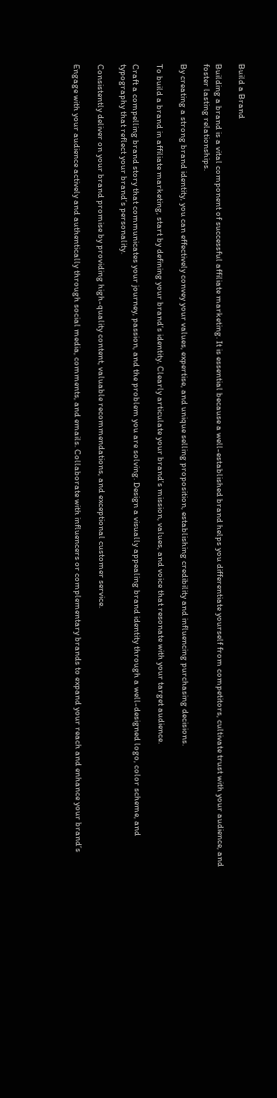Build a Brand

Building a brand is a vital component of successful affiliate marketing. It is essential because a well-established brand helps you differentiate yourself from competitors, cultivate trust with your audience, and foster lasting relationships.

By creating a strong brand identity, you can effectively convey your values, expertise, and unique selling proposition, establishing credibility and influencing purchasing decisions.

To build a brand in affiliate marketing, start by defining your brand’s identity. Clearly articulate your brand’s mission, values, and voice that resonate with your target audience.

Craft a compelling brand story that communicates your journey, passion, and the problem you are solving. Design a visually appealing brand identity through a well-designed logo, color scheme, and typography that reflect your brand’s personality.

Consistently deliver on your brand promise by providing high-quality content, valuable recommendations, and exceptional customer service.

Engage with your audience actively and authentically through social media, comments, and emails. Collaborate with influencers or complementary brands to expand your reach and enhance your brand’s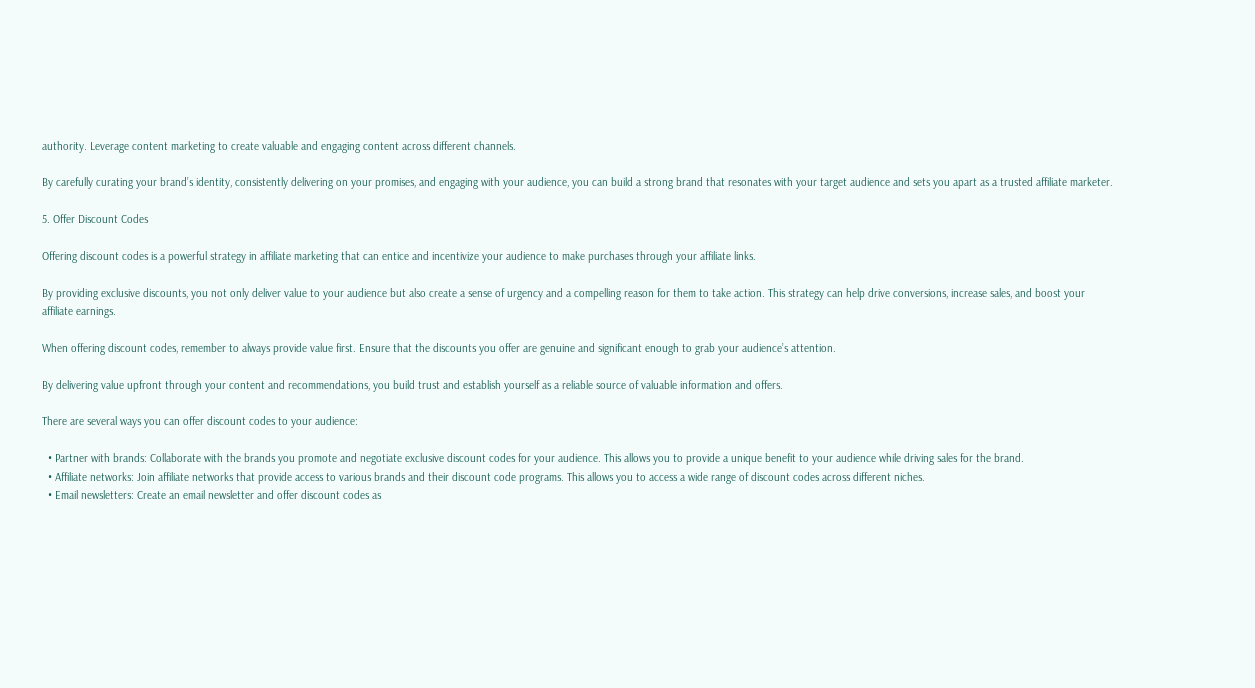authority. Leverage content marketing to create valuable and engaging content across different channels.

By carefully curating your brand’s identity, consistently delivering on your promises, and engaging with your audience, you can build a strong brand that resonates with your target audience and sets you apart as a trusted affiliate marketer.

5. Offer Discount Codes

Offering discount codes is a powerful strategy in affiliate marketing that can entice and incentivize your audience to make purchases through your affiliate links.

By providing exclusive discounts, you not only deliver value to your audience but also create a sense of urgency and a compelling reason for them to take action. This strategy can help drive conversions, increase sales, and boost your affiliate earnings.

When offering discount codes, remember to always provide value first. Ensure that the discounts you offer are genuine and significant enough to grab your audience’s attention.

By delivering value upfront through your content and recommendations, you build trust and establish yourself as a reliable source of valuable information and offers.

There are several ways you can offer discount codes to your audience:

  • Partner with brands: Collaborate with the brands you promote and negotiate exclusive discount codes for your audience. This allows you to provide a unique benefit to your audience while driving sales for the brand.
  • Affiliate networks: Join affiliate networks that provide access to various brands and their discount code programs. This allows you to access a wide range of discount codes across different niches.
  • Email newsletters: Create an email newsletter and offer discount codes as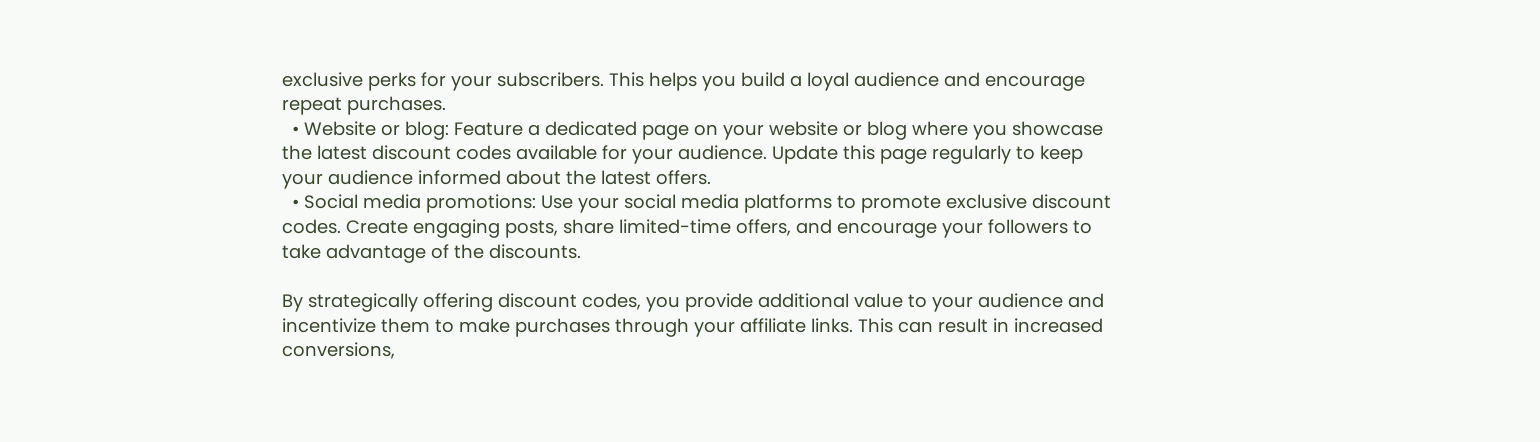exclusive perks for your subscribers. This helps you build a loyal audience and encourage repeat purchases.
  • Website or blog: Feature a dedicated page on your website or blog where you showcase the latest discount codes available for your audience. Update this page regularly to keep your audience informed about the latest offers.
  • Social media promotions: Use your social media platforms to promote exclusive discount codes. Create engaging posts, share limited-time offers, and encourage your followers to take advantage of the discounts.

By strategically offering discount codes, you provide additional value to your audience and incentivize them to make purchases through your affiliate links. This can result in increased conversions,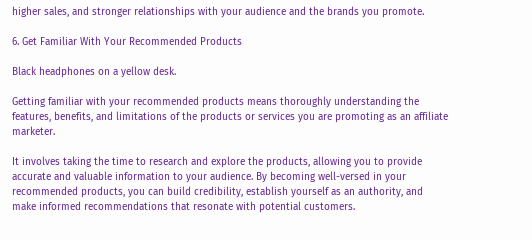higher sales, and stronger relationships with your audience and the brands you promote.

6. Get Familiar With Your Recommended Products

Black headphones on a yellow desk.

Getting familiar with your recommended products means thoroughly understanding the features, benefits, and limitations of the products or services you are promoting as an affiliate marketer.

It involves taking the time to research and explore the products, allowing you to provide accurate and valuable information to your audience. By becoming well-versed in your recommended products, you can build credibility, establish yourself as an authority, and make informed recommendations that resonate with potential customers.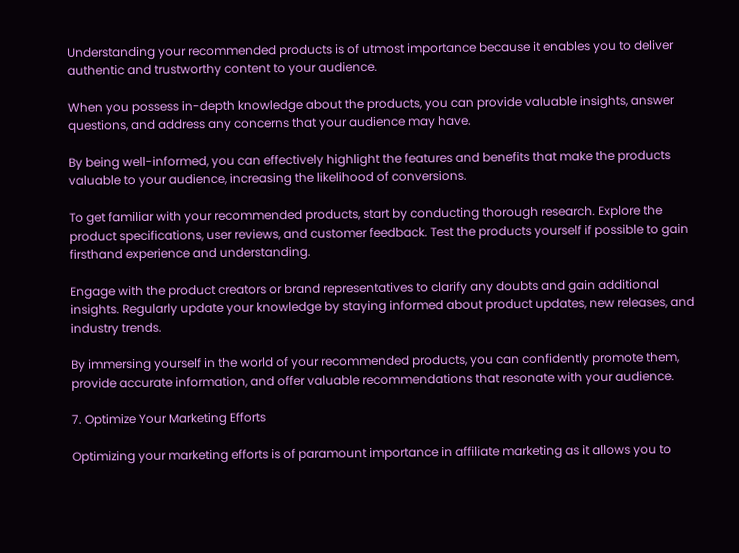Understanding your recommended products is of utmost importance because it enables you to deliver authentic and trustworthy content to your audience.

When you possess in-depth knowledge about the products, you can provide valuable insights, answer questions, and address any concerns that your audience may have.

By being well-informed, you can effectively highlight the features and benefits that make the products valuable to your audience, increasing the likelihood of conversions.

To get familiar with your recommended products, start by conducting thorough research. Explore the product specifications, user reviews, and customer feedback. Test the products yourself if possible to gain firsthand experience and understanding.

Engage with the product creators or brand representatives to clarify any doubts and gain additional insights. Regularly update your knowledge by staying informed about product updates, new releases, and industry trends.

By immersing yourself in the world of your recommended products, you can confidently promote them, provide accurate information, and offer valuable recommendations that resonate with your audience.

7. Optimize Your Marketing Efforts

Optimizing your marketing efforts is of paramount importance in affiliate marketing as it allows you to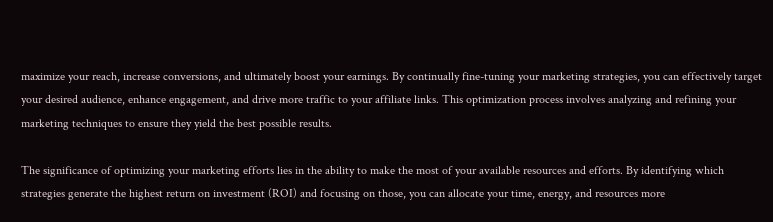maximize your reach, increase conversions, and ultimately boost your earnings. By continually fine-tuning your marketing strategies, you can effectively target your desired audience, enhance engagement, and drive more traffic to your affiliate links. This optimization process involves analyzing and refining your marketing techniques to ensure they yield the best possible results.

The significance of optimizing your marketing efforts lies in the ability to make the most of your available resources and efforts. By identifying which strategies generate the highest return on investment (ROI) and focusing on those, you can allocate your time, energy, and resources more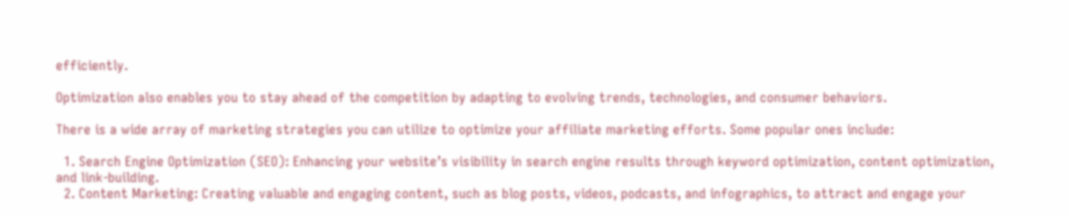efficiently.

Optimization also enables you to stay ahead of the competition by adapting to evolving trends, technologies, and consumer behaviors.

There is a wide array of marketing strategies you can utilize to optimize your affiliate marketing efforts. Some popular ones include:

  1. Search Engine Optimization (SEO): Enhancing your website’s visibility in search engine results through keyword optimization, content optimization, and link-building.
  2. Content Marketing: Creating valuable and engaging content, such as blog posts, videos, podcasts, and infographics, to attract and engage your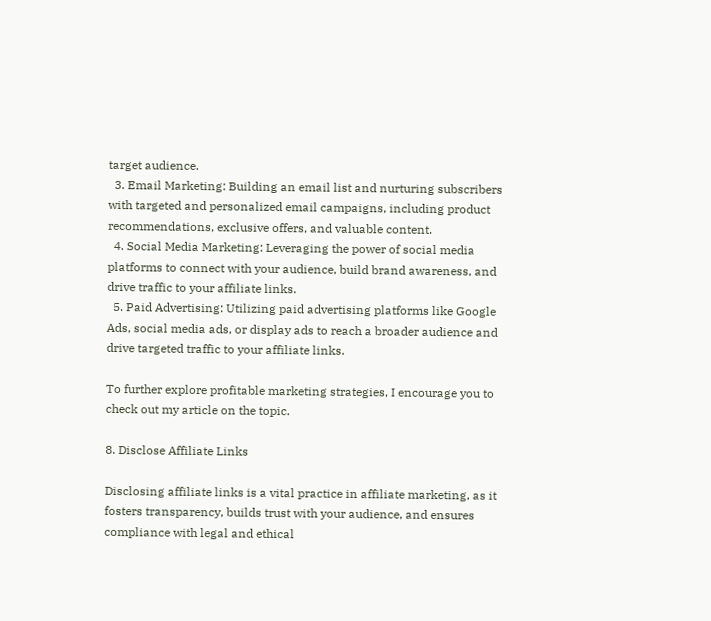target audience.
  3. Email Marketing: Building an email list and nurturing subscribers with targeted and personalized email campaigns, including product recommendations, exclusive offers, and valuable content.
  4. Social Media Marketing: Leveraging the power of social media platforms to connect with your audience, build brand awareness, and drive traffic to your affiliate links.
  5. Paid Advertising: Utilizing paid advertising platforms like Google Ads, social media ads, or display ads to reach a broader audience and drive targeted traffic to your affiliate links.

To further explore profitable marketing strategies, I encourage you to check out my article on the topic.

8. Disclose Affiliate Links

Disclosing affiliate links is a vital practice in affiliate marketing, as it fosters transparency, builds trust with your audience, and ensures compliance with legal and ethical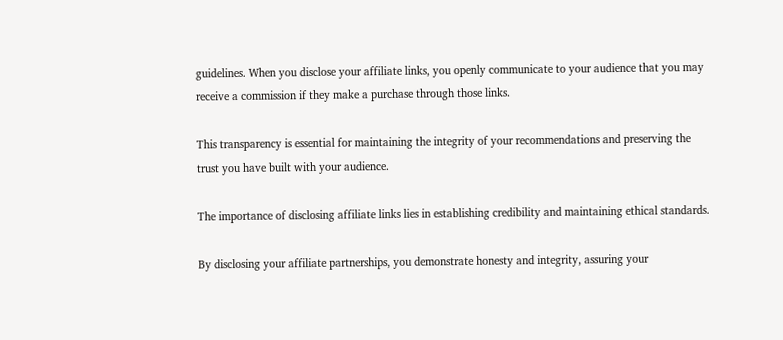guidelines. When you disclose your affiliate links, you openly communicate to your audience that you may receive a commission if they make a purchase through those links.

This transparency is essential for maintaining the integrity of your recommendations and preserving the trust you have built with your audience.

The importance of disclosing affiliate links lies in establishing credibility and maintaining ethical standards.

By disclosing your affiliate partnerships, you demonstrate honesty and integrity, assuring your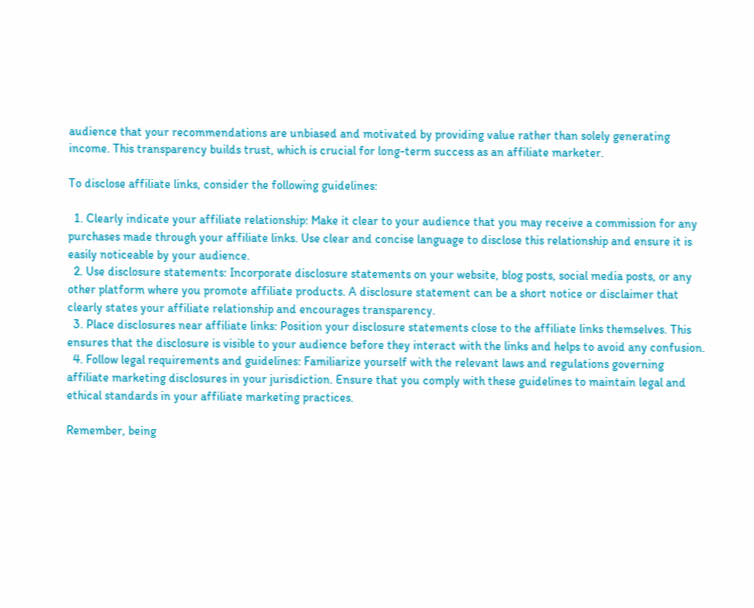audience that your recommendations are unbiased and motivated by providing value rather than solely generating income. This transparency builds trust, which is crucial for long-term success as an affiliate marketer.

To disclose affiliate links, consider the following guidelines:

  1. Clearly indicate your affiliate relationship: Make it clear to your audience that you may receive a commission for any purchases made through your affiliate links. Use clear and concise language to disclose this relationship and ensure it is easily noticeable by your audience.
  2. Use disclosure statements: Incorporate disclosure statements on your website, blog posts, social media posts, or any other platform where you promote affiliate products. A disclosure statement can be a short notice or disclaimer that clearly states your affiliate relationship and encourages transparency.
  3. Place disclosures near affiliate links: Position your disclosure statements close to the affiliate links themselves. This ensures that the disclosure is visible to your audience before they interact with the links and helps to avoid any confusion.
  4. Follow legal requirements and guidelines: Familiarize yourself with the relevant laws and regulations governing affiliate marketing disclosures in your jurisdiction. Ensure that you comply with these guidelines to maintain legal and ethical standards in your affiliate marketing practices.

Remember, being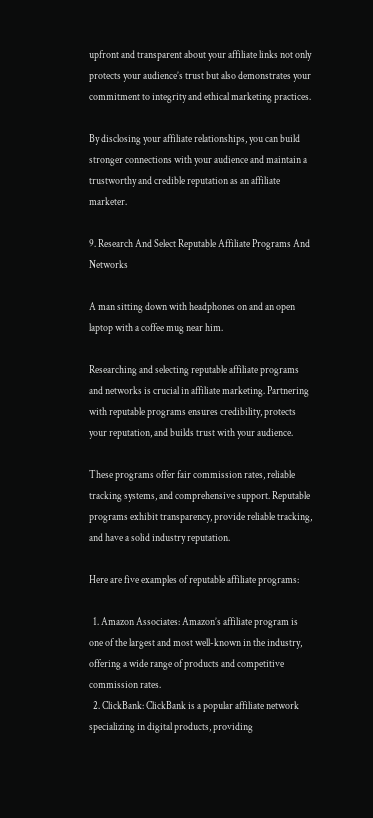upfront and transparent about your affiliate links not only protects your audience’s trust but also demonstrates your commitment to integrity and ethical marketing practices.

By disclosing your affiliate relationships, you can build stronger connections with your audience and maintain a trustworthy and credible reputation as an affiliate marketer.

9. Research And Select Reputable Affiliate Programs And Networks

A man sitting down with headphones on and an open laptop with a coffee mug near him.

Researching and selecting reputable affiliate programs and networks is crucial in affiliate marketing. Partnering with reputable programs ensures credibility, protects your reputation, and builds trust with your audience.

These programs offer fair commission rates, reliable tracking systems, and comprehensive support. Reputable programs exhibit transparency, provide reliable tracking, and have a solid industry reputation.

Here are five examples of reputable affiliate programs:

  1. Amazon Associates: Amazon’s affiliate program is one of the largest and most well-known in the industry, offering a wide range of products and competitive commission rates.
  2. ClickBank: ClickBank is a popular affiliate network specializing in digital products, providing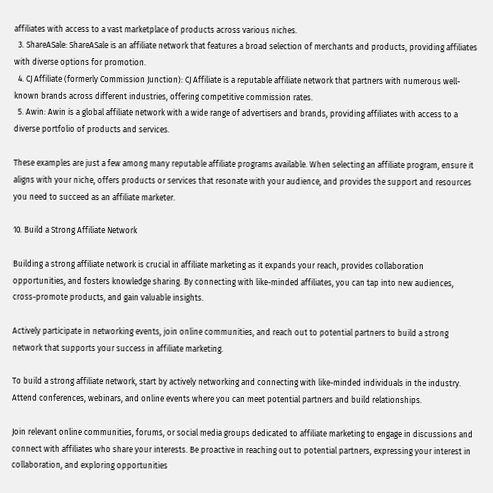affiliates with access to a vast marketplace of products across various niches.
  3. ShareASale: ShareASale is an affiliate network that features a broad selection of merchants and products, providing affiliates with diverse options for promotion.
  4. CJ Affiliate (formerly Commission Junction): CJ Affiliate is a reputable affiliate network that partners with numerous well-known brands across different industries, offering competitive commission rates.
  5. Awin: Awin is a global affiliate network with a wide range of advertisers and brands, providing affiliates with access to a diverse portfolio of products and services.

These examples are just a few among many reputable affiliate programs available. When selecting an affiliate program, ensure it aligns with your niche, offers products or services that resonate with your audience, and provides the support and resources you need to succeed as an affiliate marketer.

10. Build a Strong Affiliate Network

Building a strong affiliate network is crucial in affiliate marketing as it expands your reach, provides collaboration opportunities, and fosters knowledge sharing. By connecting with like-minded affiliates, you can tap into new audiences, cross-promote products, and gain valuable insights.

Actively participate in networking events, join online communities, and reach out to potential partners to build a strong network that supports your success in affiliate marketing.

To build a strong affiliate network, start by actively networking and connecting with like-minded individuals in the industry. Attend conferences, webinars, and online events where you can meet potential partners and build relationships.

Join relevant online communities, forums, or social media groups dedicated to affiliate marketing to engage in discussions and connect with affiliates who share your interests. Be proactive in reaching out to potential partners, expressing your interest in collaboration, and exploring opportunities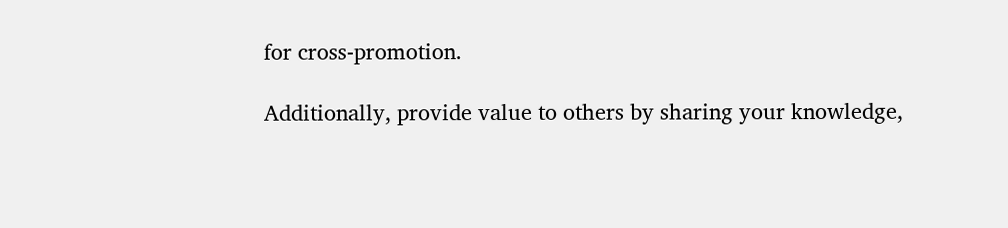for cross-promotion.

Additionally, provide value to others by sharing your knowledge,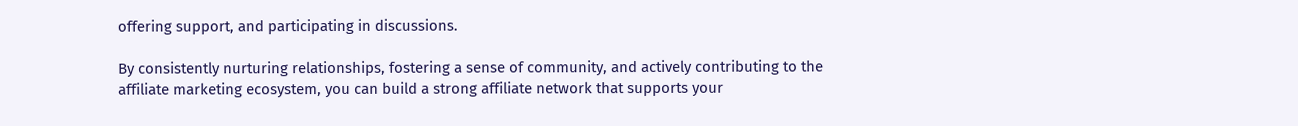offering support, and participating in discussions.

By consistently nurturing relationships, fostering a sense of community, and actively contributing to the affiliate marketing ecosystem, you can build a strong affiliate network that supports your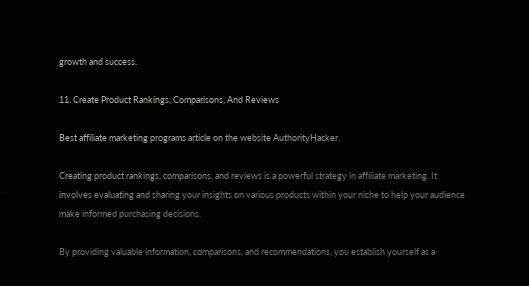growth and success.

11. Create Product Rankings, Comparisons, And Reviews

Best affiliate marketing programs article on the website AuthorityHacker.

Creating product rankings, comparisons, and reviews is a powerful strategy in affiliate marketing. It involves evaluating and sharing your insights on various products within your niche to help your audience make informed purchasing decisions.

By providing valuable information, comparisons, and recommendations, you establish yourself as a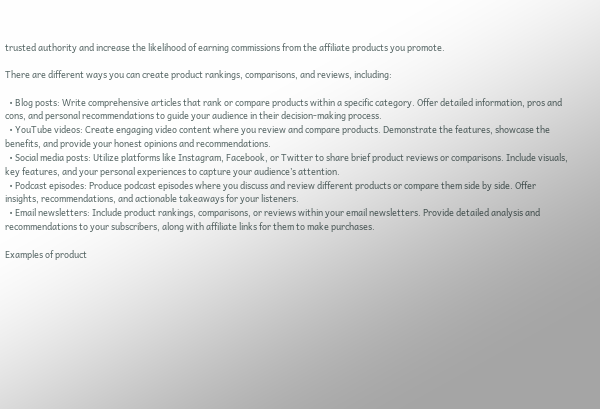trusted authority and increase the likelihood of earning commissions from the affiliate products you promote.

There are different ways you can create product rankings, comparisons, and reviews, including:

  • Blog posts: Write comprehensive articles that rank or compare products within a specific category. Offer detailed information, pros and cons, and personal recommendations to guide your audience in their decision-making process.
  • YouTube videos: Create engaging video content where you review and compare products. Demonstrate the features, showcase the benefits, and provide your honest opinions and recommendations.
  • Social media posts: Utilize platforms like Instagram, Facebook, or Twitter to share brief product reviews or comparisons. Include visuals, key features, and your personal experiences to capture your audience’s attention.
  • Podcast episodes: Produce podcast episodes where you discuss and review different products or compare them side by side. Offer insights, recommendations, and actionable takeaways for your listeners.
  • Email newsletters: Include product rankings, comparisons, or reviews within your email newsletters. Provide detailed analysis and recommendations to your subscribers, along with affiliate links for them to make purchases.

Examples of product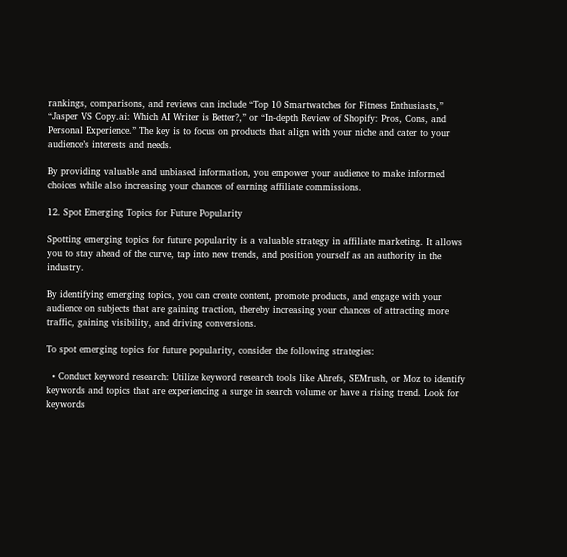rankings, comparisons, and reviews can include “Top 10 Smartwatches for Fitness Enthusiasts,” “Jasper VS Copy.ai: Which AI Writer is Better?,” or “In-depth Review of Shopify: Pros, Cons, and Personal Experience.” The key is to focus on products that align with your niche and cater to your audience’s interests and needs.

By providing valuable and unbiased information, you empower your audience to make informed choices while also increasing your chances of earning affiliate commissions.

12. Spot Emerging Topics for Future Popularity

Spotting emerging topics for future popularity is a valuable strategy in affiliate marketing. It allows you to stay ahead of the curve, tap into new trends, and position yourself as an authority in the industry.

By identifying emerging topics, you can create content, promote products, and engage with your audience on subjects that are gaining traction, thereby increasing your chances of attracting more traffic, gaining visibility, and driving conversions.

To spot emerging topics for future popularity, consider the following strategies:

  • Conduct keyword research: Utilize keyword research tools like Ahrefs, SEMrush, or Moz to identify keywords and topics that are experiencing a surge in search volume or have a rising trend. Look for keywords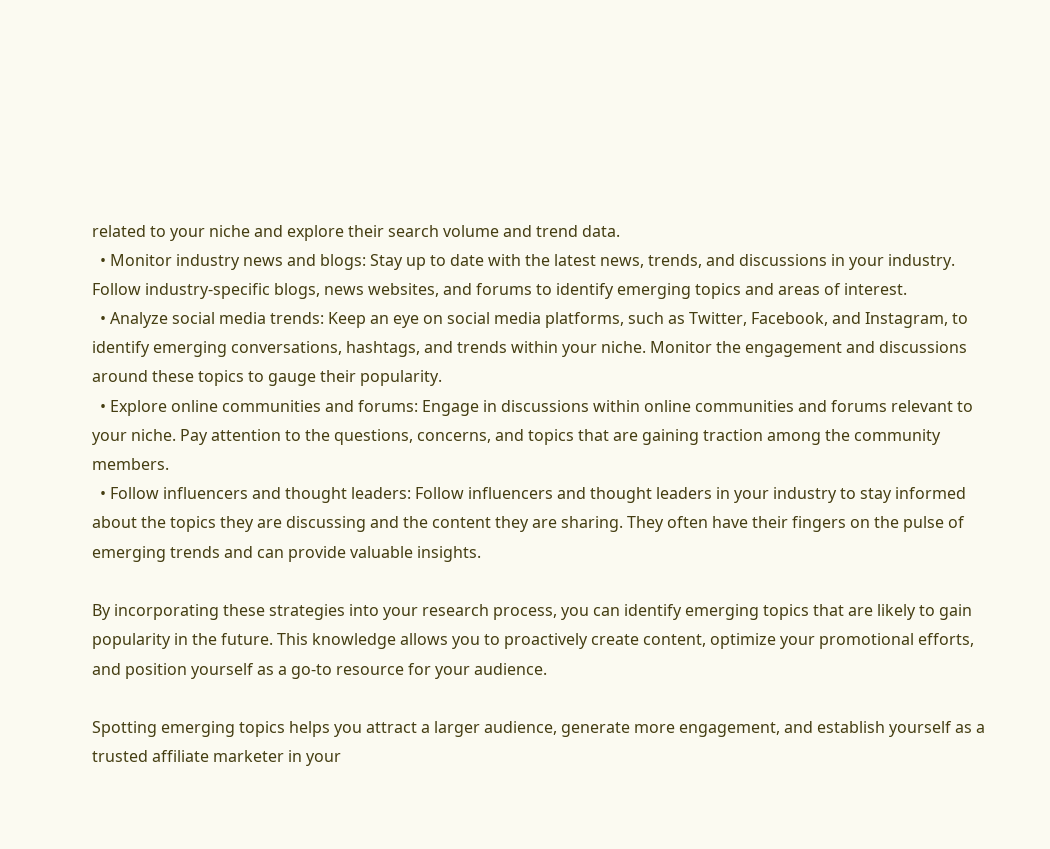related to your niche and explore their search volume and trend data.
  • Monitor industry news and blogs: Stay up to date with the latest news, trends, and discussions in your industry. Follow industry-specific blogs, news websites, and forums to identify emerging topics and areas of interest.
  • Analyze social media trends: Keep an eye on social media platforms, such as Twitter, Facebook, and Instagram, to identify emerging conversations, hashtags, and trends within your niche. Monitor the engagement and discussions around these topics to gauge their popularity.
  • Explore online communities and forums: Engage in discussions within online communities and forums relevant to your niche. Pay attention to the questions, concerns, and topics that are gaining traction among the community members.
  • Follow influencers and thought leaders: Follow influencers and thought leaders in your industry to stay informed about the topics they are discussing and the content they are sharing. They often have their fingers on the pulse of emerging trends and can provide valuable insights.

By incorporating these strategies into your research process, you can identify emerging topics that are likely to gain popularity in the future. This knowledge allows you to proactively create content, optimize your promotional efforts, and position yourself as a go-to resource for your audience.

Spotting emerging topics helps you attract a larger audience, generate more engagement, and establish yourself as a trusted affiliate marketer in your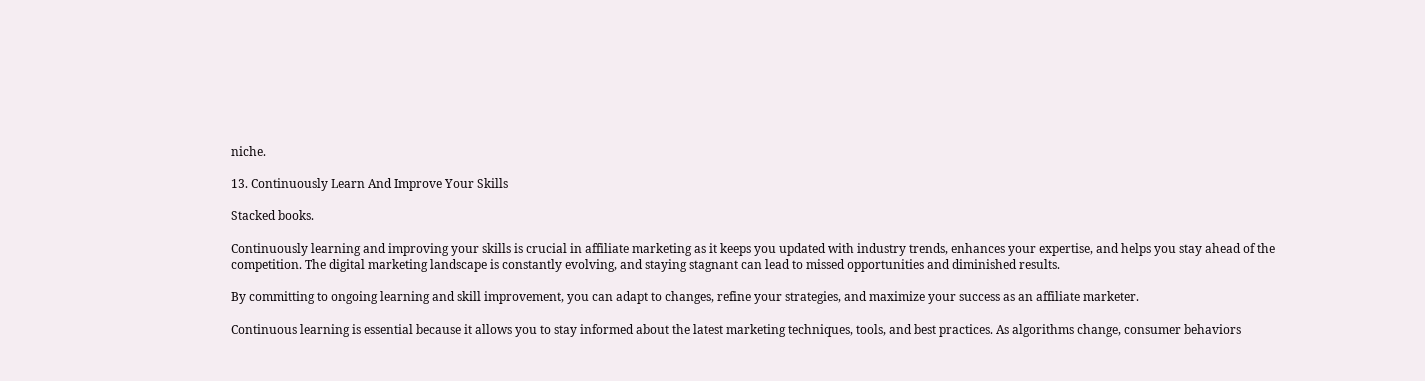niche.

13. Continuously Learn And Improve Your Skills

Stacked books.

Continuously learning and improving your skills is crucial in affiliate marketing as it keeps you updated with industry trends, enhances your expertise, and helps you stay ahead of the competition. The digital marketing landscape is constantly evolving, and staying stagnant can lead to missed opportunities and diminished results.

By committing to ongoing learning and skill improvement, you can adapt to changes, refine your strategies, and maximize your success as an affiliate marketer.

Continuous learning is essential because it allows you to stay informed about the latest marketing techniques, tools, and best practices. As algorithms change, consumer behaviors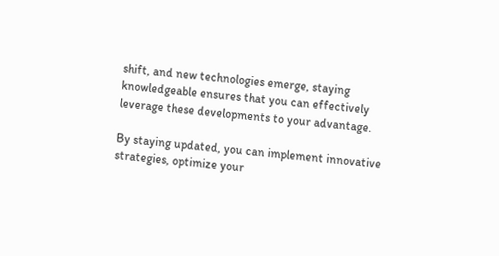shift, and new technologies emerge, staying knowledgeable ensures that you can effectively leverage these developments to your advantage.

By staying updated, you can implement innovative strategies, optimize your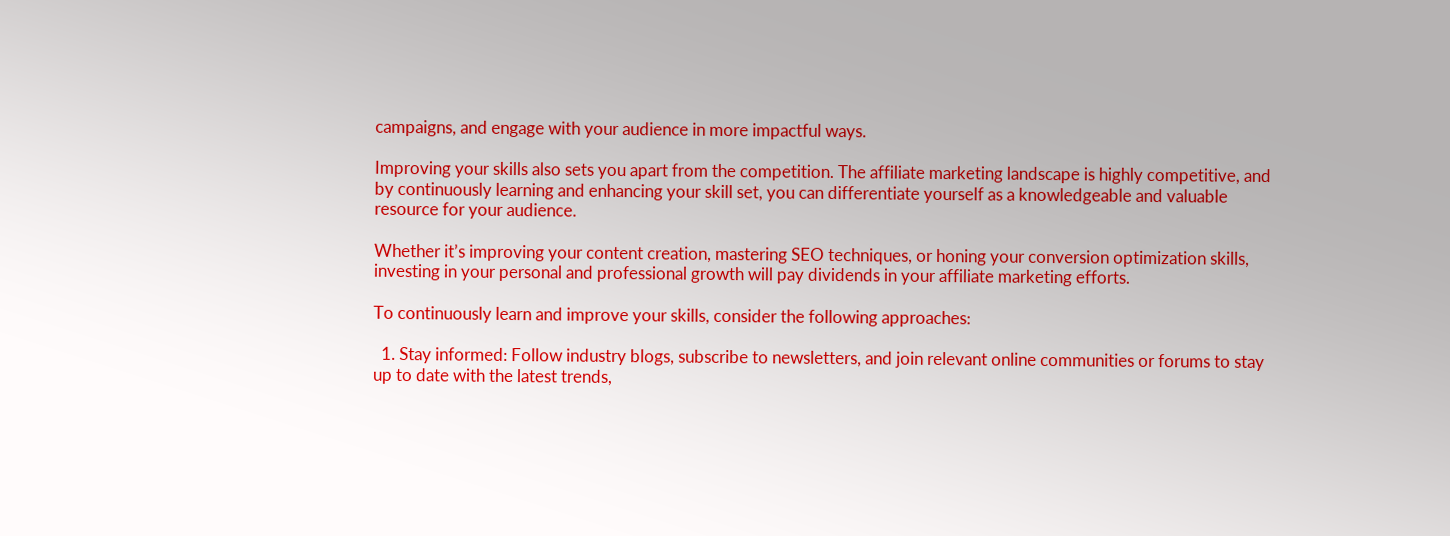campaigns, and engage with your audience in more impactful ways.

Improving your skills also sets you apart from the competition. The affiliate marketing landscape is highly competitive, and by continuously learning and enhancing your skill set, you can differentiate yourself as a knowledgeable and valuable resource for your audience.

Whether it’s improving your content creation, mastering SEO techniques, or honing your conversion optimization skills, investing in your personal and professional growth will pay dividends in your affiliate marketing efforts.

To continuously learn and improve your skills, consider the following approaches:

  1. Stay informed: Follow industry blogs, subscribe to newsletters, and join relevant online communities or forums to stay up to date with the latest trends,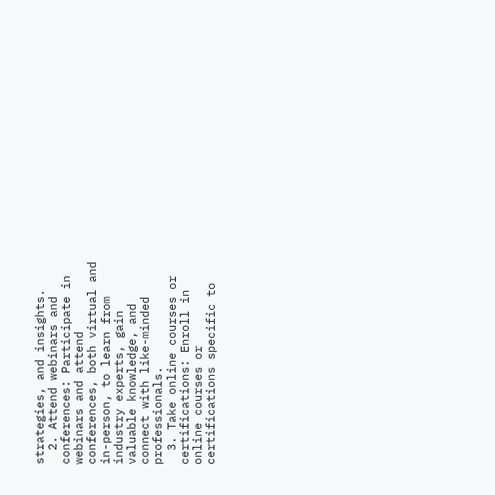strategies, and insights.
  2. Attend webinars and conferences: Participate in webinars and attend conferences, both virtual and in-person, to learn from industry experts, gain valuable knowledge, and connect with like-minded professionals.
  3. Take online courses or certifications: Enroll in online courses or certifications specific to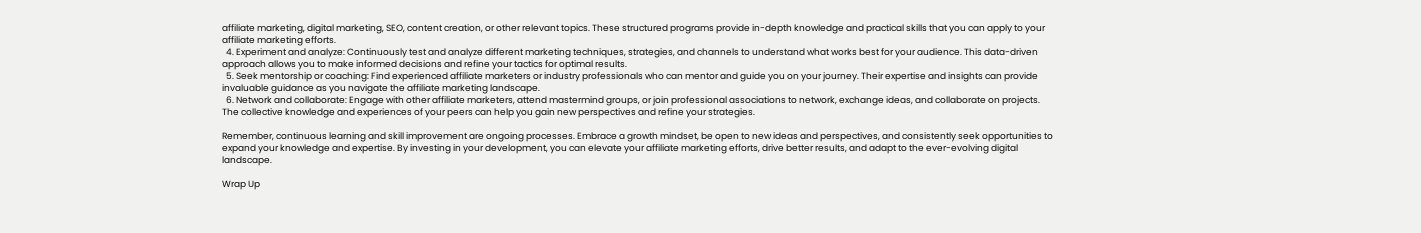affiliate marketing, digital marketing, SEO, content creation, or other relevant topics. These structured programs provide in-depth knowledge and practical skills that you can apply to your affiliate marketing efforts.
  4. Experiment and analyze: Continuously test and analyze different marketing techniques, strategies, and channels to understand what works best for your audience. This data-driven approach allows you to make informed decisions and refine your tactics for optimal results.
  5. Seek mentorship or coaching: Find experienced affiliate marketers or industry professionals who can mentor and guide you on your journey. Their expertise and insights can provide invaluable guidance as you navigate the affiliate marketing landscape.
  6. Network and collaborate: Engage with other affiliate marketers, attend mastermind groups, or join professional associations to network, exchange ideas, and collaborate on projects. The collective knowledge and experiences of your peers can help you gain new perspectives and refine your strategies.

Remember, continuous learning and skill improvement are ongoing processes. Embrace a growth mindset, be open to new ideas and perspectives, and consistently seek opportunities to expand your knowledge and expertise. By investing in your development, you can elevate your affiliate marketing efforts, drive better results, and adapt to the ever-evolving digital landscape.

Wrap Up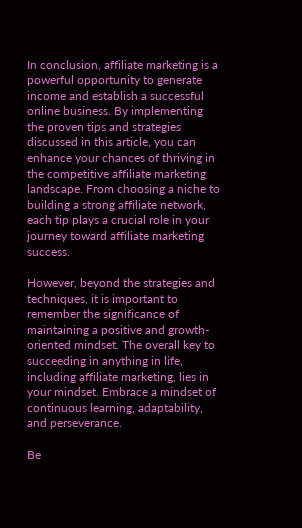In conclusion, affiliate marketing is a powerful opportunity to generate income and establish a successful online business. By implementing the proven tips and strategies discussed in this article, you can enhance your chances of thriving in the competitive affiliate marketing landscape. From choosing a niche to building a strong affiliate network, each tip plays a crucial role in your journey toward affiliate marketing success.

However, beyond the strategies and techniques, it is important to remember the significance of maintaining a positive and growth-oriented mindset. The overall key to succeeding in anything in life, including affiliate marketing, lies in your mindset. Embrace a mindset of continuous learning, adaptability, and perseverance.

Be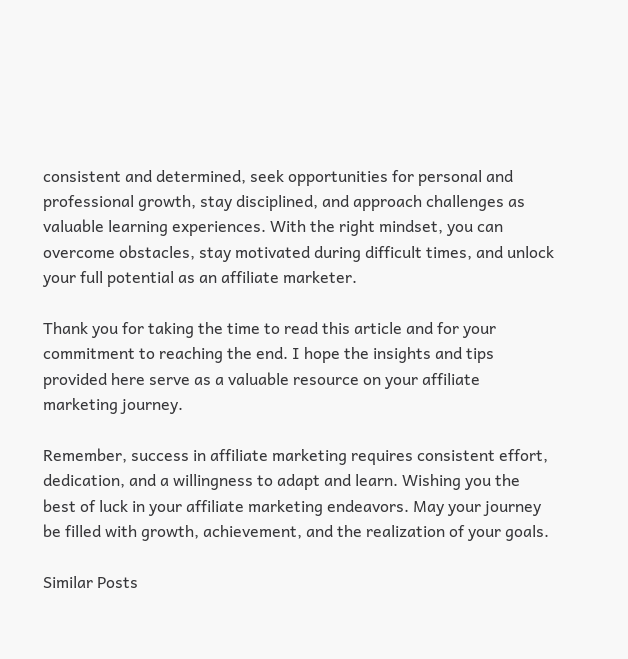consistent and determined, seek opportunities for personal and professional growth, stay disciplined, and approach challenges as valuable learning experiences. With the right mindset, you can overcome obstacles, stay motivated during difficult times, and unlock your full potential as an affiliate marketer.

Thank you for taking the time to read this article and for your commitment to reaching the end. I hope the insights and tips provided here serve as a valuable resource on your affiliate marketing journey.

Remember, success in affiliate marketing requires consistent effort, dedication, and a willingness to adapt and learn. Wishing you the best of luck in your affiliate marketing endeavors. May your journey be filled with growth, achievement, and the realization of your goals.

Similar Posts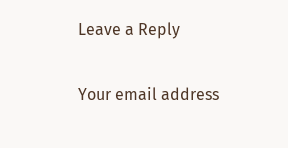Leave a Reply

Your email address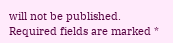will not be published. Required fields are marked *